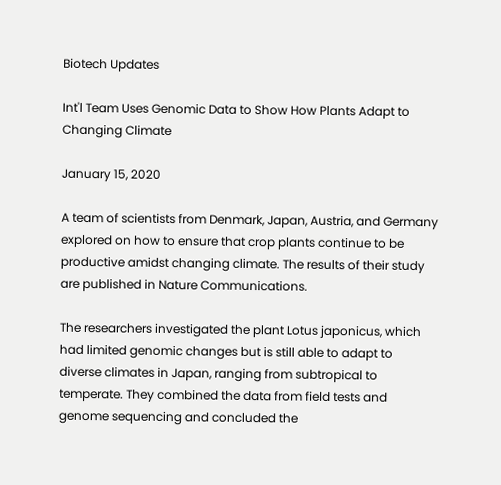Biotech Updates

Int'l Team Uses Genomic Data to Show How Plants Adapt to Changing Climate

January 15, 2020

A team of scientists from Denmark, Japan, Austria, and Germany explored on how to ensure that crop plants continue to be productive amidst changing climate. The results of their study are published in Nature Communications.

The researchers investigated the plant Lotus japonicus, which had limited genomic changes but is still able to adapt to diverse climates in Japan, ranging from subtropical to temperate. They combined the data from field tests and genome sequencing and concluded the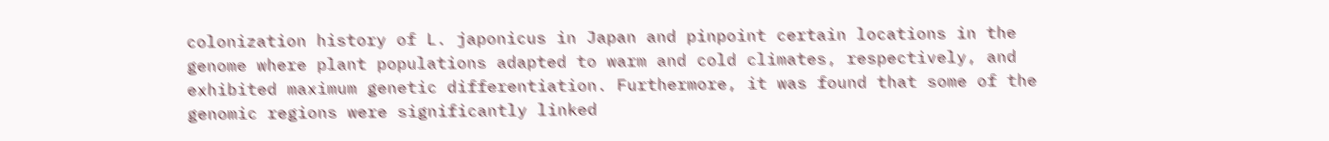colonization history of L. japonicus in Japan and pinpoint certain locations in the genome where plant populations adapted to warm and cold climates, respectively, and exhibited maximum genetic differentiation. Furthermore, it was found that some of the genomic regions were significantly linked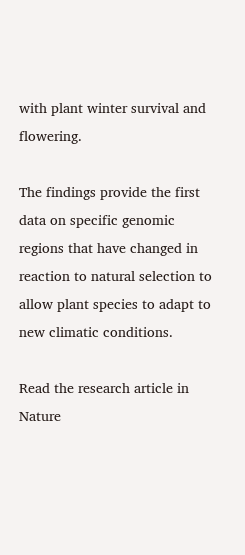with plant winter survival and flowering.

The findings provide the first data on specific genomic regions that have changed in reaction to natural selection to allow plant species to adapt to new climatic conditions.

Read the research article in Nature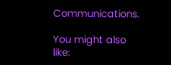Communications.

You might also like: